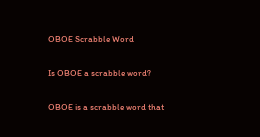OBOE Scrabble Word

Is OBOE a scrabble word?

OBOE is a scrabble word that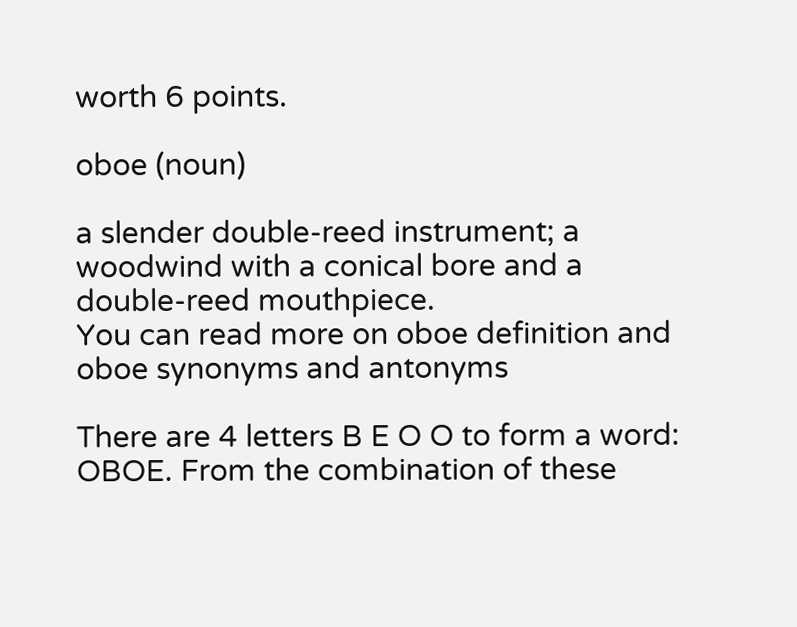worth 6 points.

oboe (noun)

a slender double-reed instrument; a woodwind with a conical bore and a double-reed mouthpiece.
You can read more on oboe definition and oboe synonyms and antonyms

There are 4 letters B E O O to form a word: OBOE. From the combination of these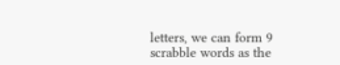letters, we can form 9 scrabble words as the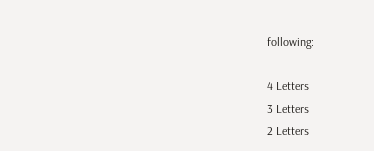following:

4 Letters
3 Letters
2 Letters